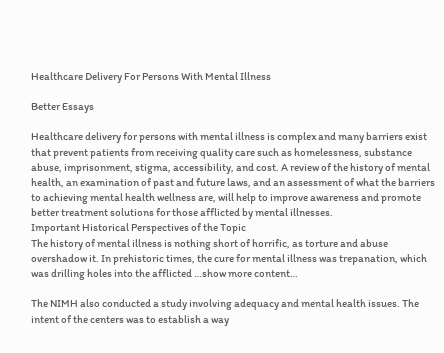Healthcare Delivery For Persons With Mental Illness

Better Essays

Healthcare delivery for persons with mental illness is complex and many barriers exist that prevent patients from receiving quality care such as homelessness, substance abuse, imprisonment, stigma, accessibility, and cost. A review of the history of mental health, an examination of past and future laws, and an assessment of what the barriers to achieving mental health wellness are, will help to improve awareness and promote better treatment solutions for those afflicted by mental illnesses.
Important Historical Perspectives of the Topic
The history of mental illness is nothing short of horrific, as torture and abuse overshadow it. In prehistoric times, the cure for mental illness was trepanation, which was drilling holes into the afflicted …show more content…

The NIMH also conducted a study involving adequacy and mental health issues. The intent of the centers was to establish a way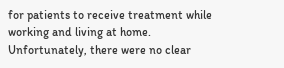for patients to receive treatment while working and living at home. Unfortunately, there were no clear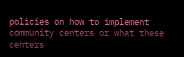policies on how to implement community centers or what these centers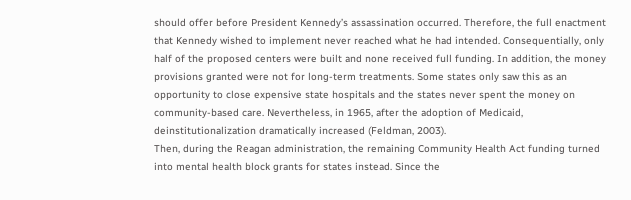should offer before President Kennedy’s assassination occurred. Therefore, the full enactment that Kennedy wished to implement never reached what he had intended. Consequentially, only half of the proposed centers were built and none received full funding. In addition, the money provisions granted were not for long-term treatments. Some states only saw this as an opportunity to close expensive state hospitals and the states never spent the money on community-based care. Nevertheless, in 1965, after the adoption of Medicaid, deinstitutionalization dramatically increased (Feldman, 2003).
Then, during the Reagan administration, the remaining Community Health Act funding turned into mental health block grants for states instead. Since the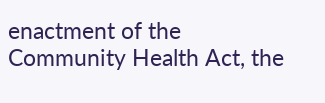enactment of the Community Health Act, the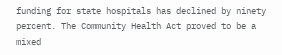funding for state hospitals has declined by ninety percent. The Community Health Act proved to be a mixed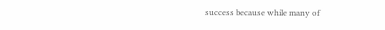success because while many of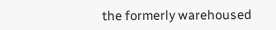the formerly warehoused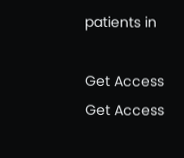patients in

Get Access
Get Access